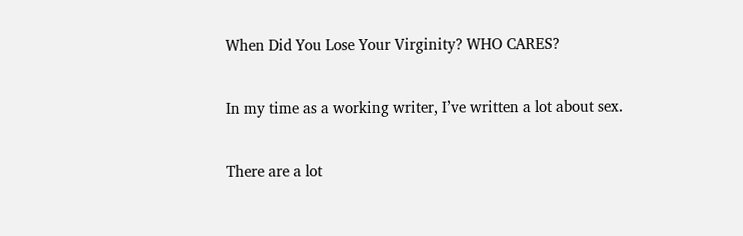When Did You Lose Your Virginity? WHO CARES?


In my time as a working writer, I’ve written a lot about sex.


There are a lot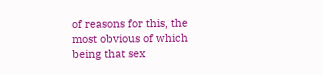of reasons for this, the most obvious of which being that sex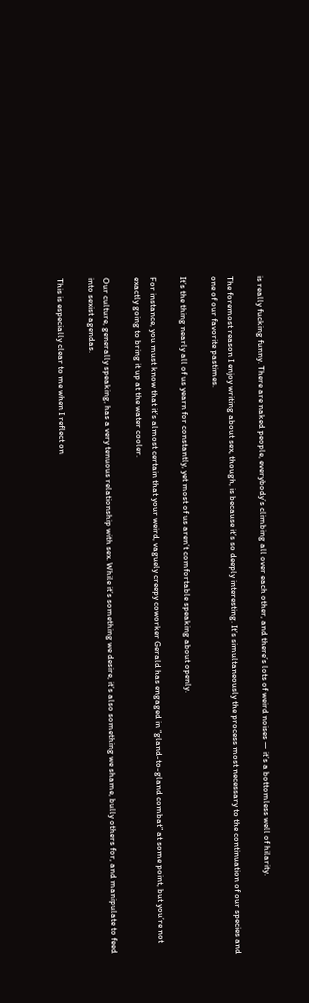is really fucking funny. There are naked people, everybody’s climbing all over each other, and there’s lots of weird noises — it’s a bottomless well of hilarity.

The foremost reason I enjoy writing about sex, though, is because it’s so deeply interesting. It’s simultaneously the process most necessary to the continuation of our species and one of our favorite pastimes.

It’s the thing nearly all of us yearn for constantly, yet most of us aren’t comfortable speaking about openly.

For instance, you must know that it’s almost certain that your weird, vaguely creepy coworker Gerald has engaged in “gland-to-gland combat” at some point, but you’re not exactly going to bring it up at the water cooler.

Our culture, generally speaking, has a very tenuous relationship with sex. While it’s something we desire, it’s also something we shame, bully others for, and manipulate to feed into sexist agendas.

This is especially clear to me when I reflect on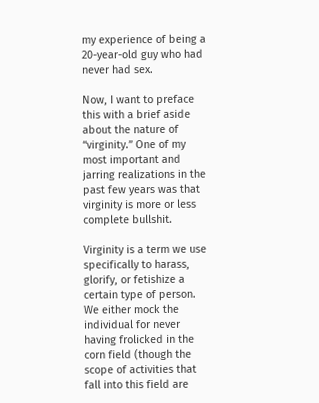my experience of being a 20-year-old guy who had never had sex.

Now, I want to preface this with a brief aside about the nature of “virginity.” One of my most important and jarring realizations in the past few years was that virginity is more or less complete bullshit.

Virginity is a term we use specifically to harass, glorify, or fetishize a certain type of person. We either mock the individual for never having frolicked in the corn field (though the scope of activities that fall into this field are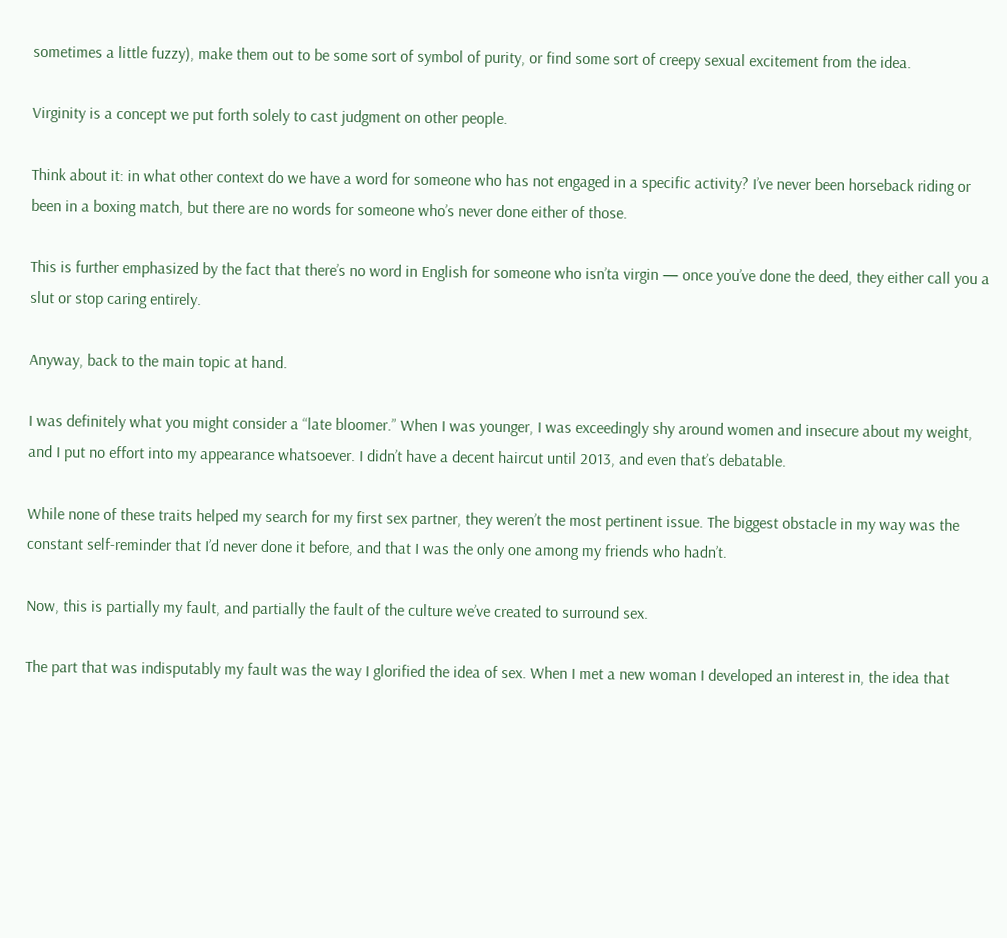sometimes a little fuzzy), make them out to be some sort of symbol of purity, or find some sort of creepy sexual excitement from the idea.

Virginity is a concept we put forth solely to cast judgment on other people.

Think about it: in what other context do we have a word for someone who has not engaged in a specific activity? I’ve never been horseback riding or been in a boxing match, but there are no words for someone who’s never done either of those.

This is further emphasized by the fact that there’s no word in English for someone who isn’ta virgin — once you’ve done the deed, they either call you a slut or stop caring entirely.

Anyway, back to the main topic at hand.

I was definitely what you might consider a “late bloomer.” When I was younger, I was exceedingly shy around women and insecure about my weight, and I put no effort into my appearance whatsoever. I didn’t have a decent haircut until 2013, and even that’s debatable.

While none of these traits helped my search for my first sex partner, they weren’t the most pertinent issue. The biggest obstacle in my way was the constant self-reminder that I’d never done it before, and that I was the only one among my friends who hadn’t.

Now, this is partially my fault, and partially the fault of the culture we’ve created to surround sex.

The part that was indisputably my fault was the way I glorified the idea of sex. When I met a new woman I developed an interest in, the idea that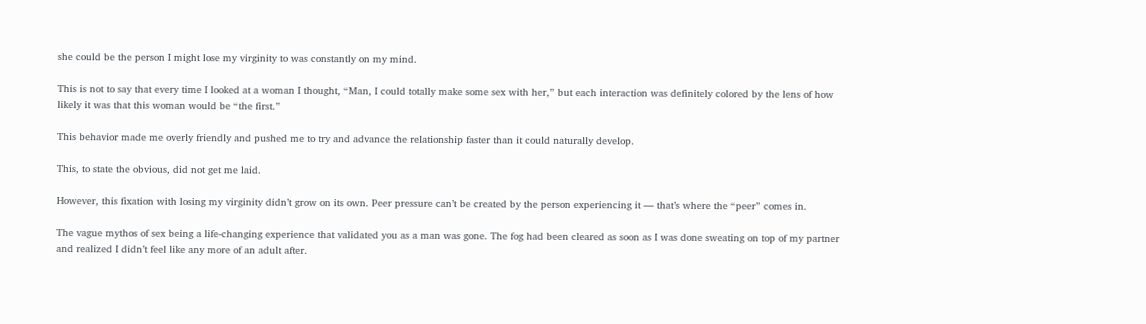she could be the person I might lose my virginity to was constantly on my mind.

This is not to say that every time I looked at a woman I thought, “Man, I could totally make some sex with her,” but each interaction was definitely colored by the lens of how likely it was that this woman would be “the first.”

This behavior made me overly friendly and pushed me to try and advance the relationship faster than it could naturally develop.

This, to state the obvious, did not get me laid.

However, this fixation with losing my virginity didn’t grow on its own. Peer pressure can’t be created by the person experiencing it — that’s where the “peer” comes in.

The vague mythos of sex being a life-changing experience that validated you as a man was gone. The fog had been cleared as soon as I was done sweating on top of my partner and realized I didn’t feel like any more of an adult after.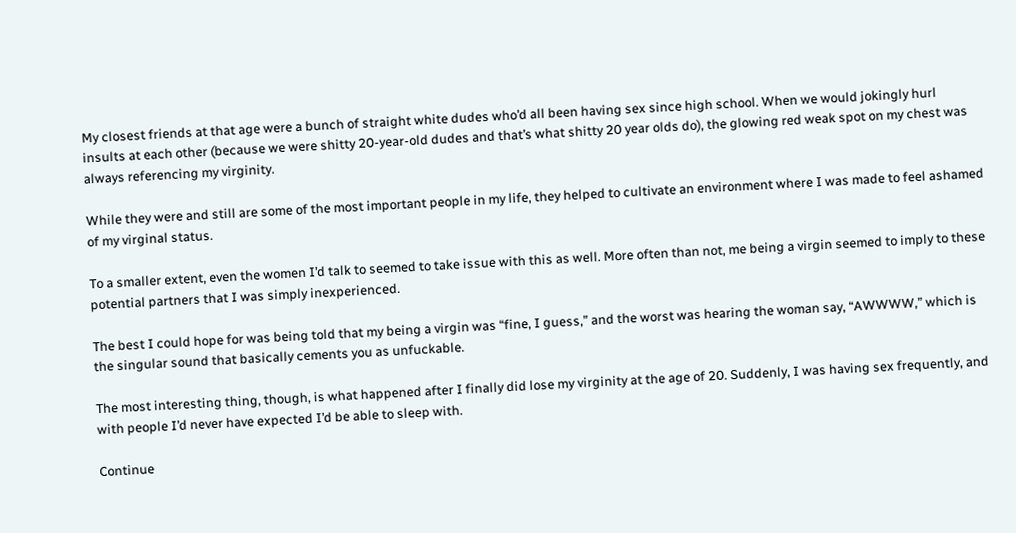My closest friends at that age were a bunch of straight white dudes who’d all been having sex since high school. When we would jokingly hurl insults at each other (because we were shitty 20-year-old dudes and that’s what shitty 20 year olds do), the glowing red weak spot on my chest was always referencing my virginity.

While they were and still are some of the most important people in my life, they helped to cultivate an environment where I was made to feel ashamed of my virginal status.

To a smaller extent, even the women I’d talk to seemed to take issue with this as well. More often than not, me being a virgin seemed to imply to these potential partners that I was simply inexperienced.

The best I could hope for was being told that my being a virgin was “fine, I guess,” and the worst was hearing the woman say, “AWWWW,” which is the singular sound that basically cements you as unfuckable.

The most interesting thing, though, is what happened after I finally did lose my virginity at the age of 20. Suddenly, I was having sex frequently, and with people I’d never have expected I’d be able to sleep with.

Continue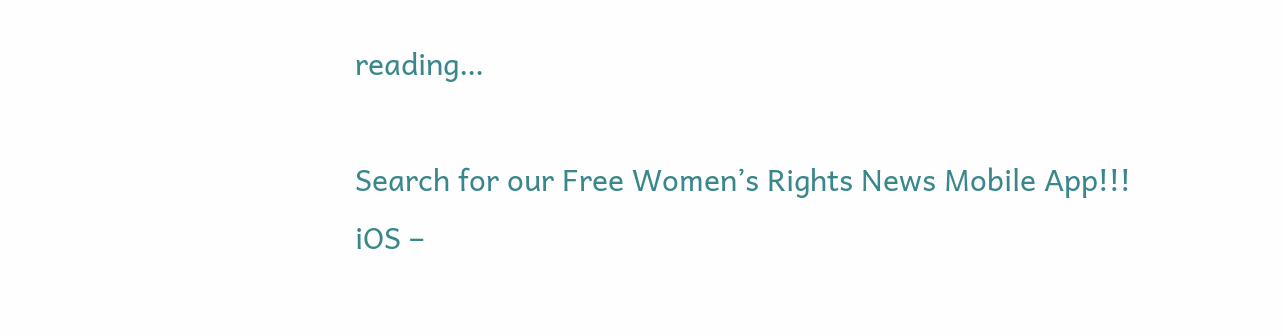reading…

Search for our Free Women’s Rights News Mobile App!!!
iOS –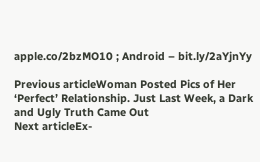apple.co/2bzMO10 ; Android – bit.ly/2aYjnYy

Previous articleWoman Posted Pics of Her ‘Perfect’ Relationship. Just Last Week, a Dark and Ugly Truth Came Out
Next articleEx-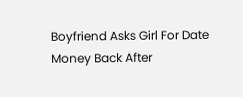Boyfriend Asks Girl For Date Money Back After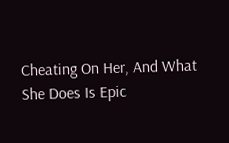Cheating On Her, And What She Does Is Epic